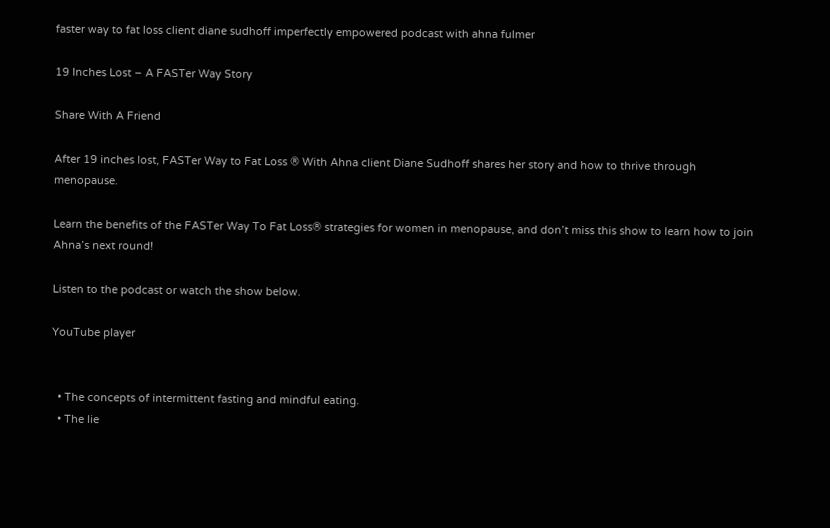faster way to fat loss client diane sudhoff imperfectly empowered podcast with ahna fulmer

19 Inches Lost – A FASTer Way Story

Share With A Friend

After 19 inches lost, FASTer Way to Fat Loss ® With Ahna client Diane Sudhoff shares her story and how to thrive through menopause.

Learn the benefits of the FASTer Way To Fat Loss® strategies for women in menopause, and don’t miss this show to learn how to join Ahna’s next round!

Listen to the podcast or watch the show below.

YouTube player


  • The concepts of intermittent fasting and mindful eating.
  • The lie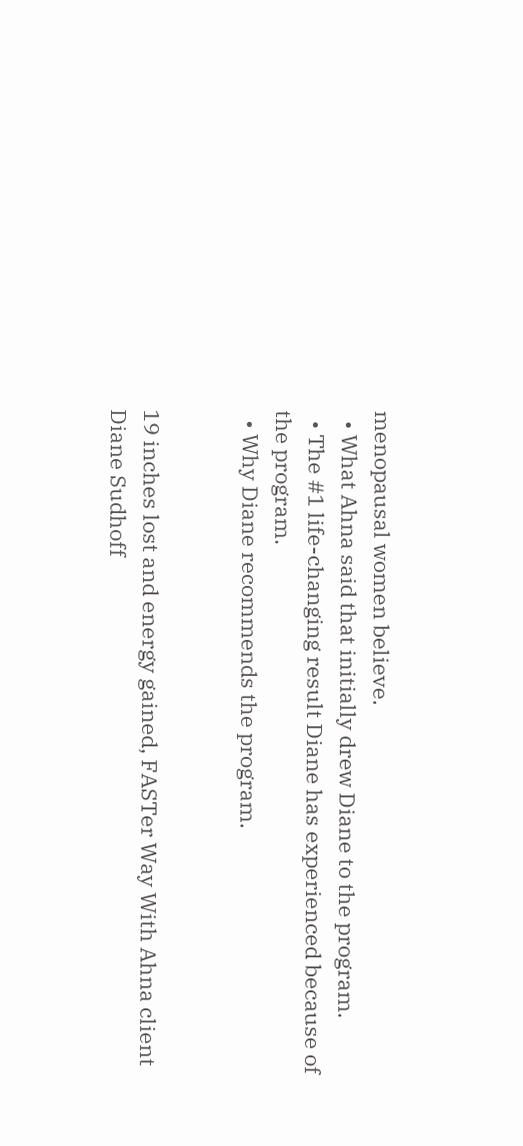menopausal women believe.
  • What Ahna said that initially drew Diane to the program.
  • The #1 life-changing result Diane has experienced because of the program.
  • Why Diane recommends the program.


19 inches lost and energy gained, FASTer Way With Ahna client Diane Sudhoff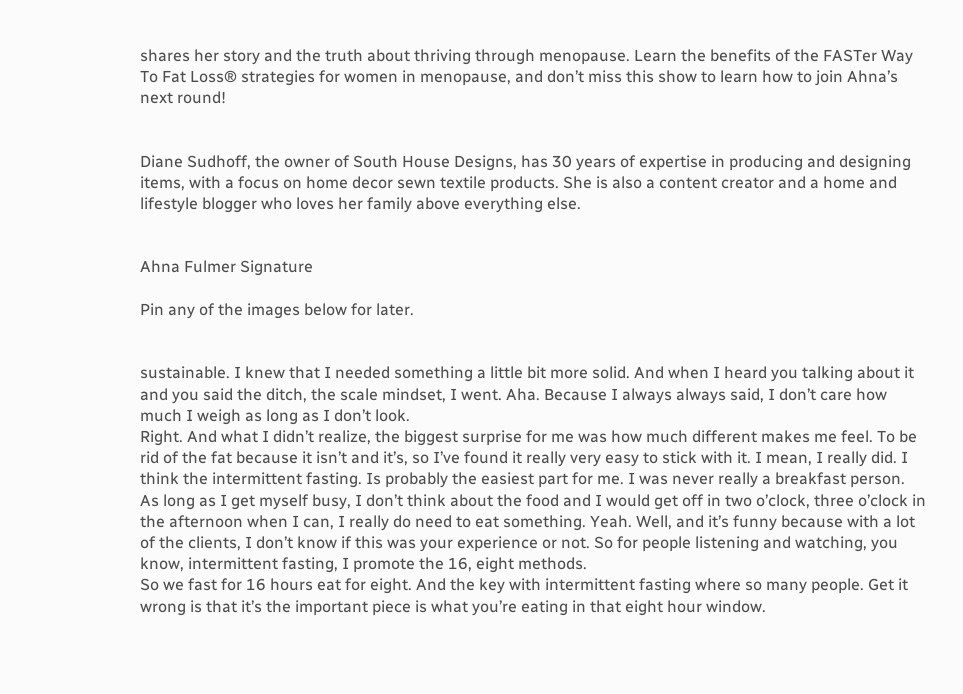shares her story and the truth about thriving through menopause. Learn the benefits of the FASTer Way To Fat Loss® strategies for women in menopause, and don’t miss this show to learn how to join Ahna’s next round!


Diane Sudhoff, the owner of South House Designs, has 30 years of expertise in producing and designing items, with a focus on home decor sewn textile products. She is also a content creator and a home and lifestyle blogger who loves her family above everything else.


Ahna Fulmer Signature

Pin any of the images below for later.


sustainable. I knew that I needed something a little bit more solid. And when I heard you talking about it and you said the ditch, the scale mindset, I went. Aha. Because I always always said, I don’t care how much I weigh as long as I don’t look.
Right. And what I didn’t realize, the biggest surprise for me was how much different makes me feel. To be rid of the fat because it isn’t and it’s, so I’ve found it really very easy to stick with it. I mean, I really did. I think the intermittent fasting. Is probably the easiest part for me. I was never really a breakfast person.
As long as I get myself busy, I don’t think about the food and I would get off in two o’clock, three o’clock in the afternoon when I can, I really do need to eat something. Yeah. Well, and it’s funny because with a lot of the clients, I don’t know if this was your experience or not. So for people listening and watching, you know, intermittent fasting, I promote the 16, eight methods.
So we fast for 16 hours eat for eight. And the key with intermittent fasting where so many people. Get it wrong is that it’s the important piece is what you’re eating in that eight hour window.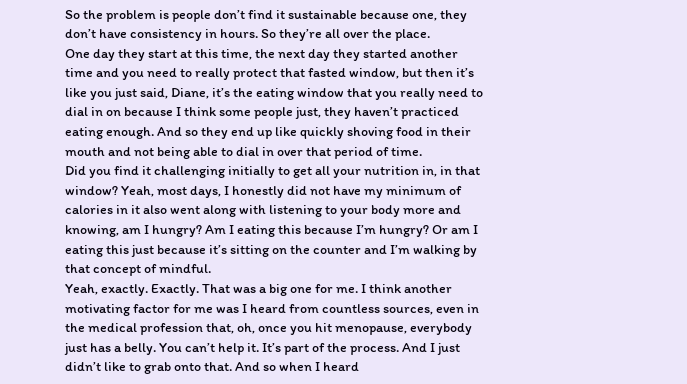So the problem is people don’t find it sustainable because one, they don’t have consistency in hours. So they’re all over the place.
One day they start at this time, the next day they started another time and you need to really protect that fasted window, but then it’s like you just said, Diane, it’s the eating window that you really need to dial in on because I think some people just, they haven’t practiced eating enough. And so they end up like quickly shoving food in their mouth and not being able to dial in over that period of time.
Did you find it challenging initially to get all your nutrition in, in that window? Yeah, most days, I honestly did not have my minimum of calories in it also went along with listening to your body more and knowing, am I hungry? Am I eating this because I’m hungry? Or am I eating this just because it’s sitting on the counter and I’m walking by that concept of mindful.
Yeah, exactly. Exactly. That was a big one for me. I think another motivating factor for me was I heard from countless sources, even in the medical profession that, oh, once you hit menopause, everybody just has a belly. You can’t help it. It’s part of the process. And I just didn’t like to grab onto that. And so when I heard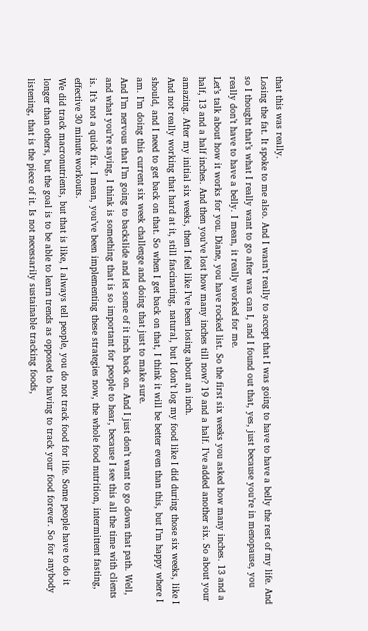that this was really.
Losing the fat. It spoke to me also. And I wasn’t really to accept that I was going to have to have a belly the rest of my life. And so I thought that’s what I really want to go after was can I, and I found out that, yes, just because you’re in menopause, you really don’t have to have a belly. I mean, it really worked for me.
Let’s talk about how it works for you. Diane, you have rocked list. So the first six weeks you asked how many inches. 13 and a half, 13 and a half inches. And then you’ve lost how many inches till now? 19 and a half. I’ve added another six. So about your amazing. After my initial six weeks, then I feel like I’ve been losing about an inch.
And not really working that hard at it, still fascinating, natural, but I don’t log my food like I did during those six weeks, like I should, and I need to get back on that. So when I get back on that, I think it will be better even than this, but I’m happy where I am. I’m doing this current six week challenge and doing that just to make sure.
And I’m nervous that I’m going to backslide and let some of it inch back on. And I just don’t want to go down that path. Well, and what you’re saying, I think is something that is so important for people to hear, because I see this all the time with clients is. It’s not a quick fix. I mean, you’ve been implementing these strategies now, the whole food nutrition, intermittent fasting, effective 30 minute workouts.
We did track macronutrients, but that is like, I always tell people, you do not track food for life. Some people have to do it longer than others, but the goal is to be able to learn trends as opposed to having to track your food forever. So for anybody listening, that is the piece of it. Is not necessarily sustainable tracking foods,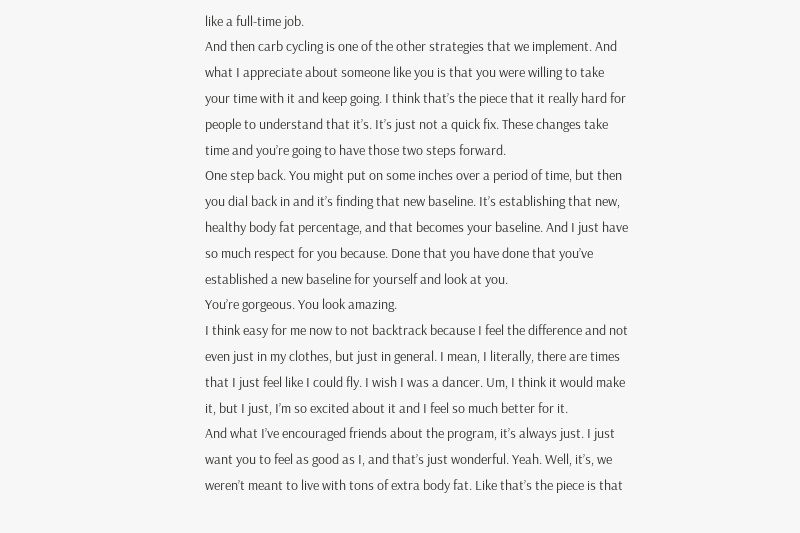like a full-time job.
And then carb cycling is one of the other strategies that we implement. And what I appreciate about someone like you is that you were willing to take your time with it and keep going. I think that’s the piece that it really hard for people to understand that it’s. It’s just not a quick fix. These changes take time and you’re going to have those two steps forward.
One step back. You might put on some inches over a period of time, but then you dial back in and it’s finding that new baseline. It’s establishing that new, healthy body fat percentage, and that becomes your baseline. And I just have so much respect for you because. Done that you have done that you’ve established a new baseline for yourself and look at you.
You’re gorgeous. You look amazing.
I think easy for me now to not backtrack because I feel the difference and not even just in my clothes, but just in general. I mean, I literally, there are times that I just feel like I could fly. I wish I was a dancer. Um, I think it would make it, but I just, I’m so excited about it and I feel so much better for it.
And what I’ve encouraged friends about the program, it’s always just. I just want you to feel as good as I, and that’s just wonderful. Yeah. Well, it’s, we weren’t meant to live with tons of extra body fat. Like that’s the piece is that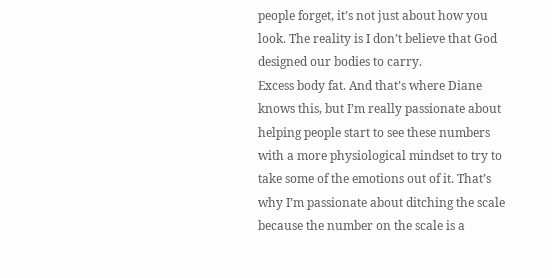people forget, it’s not just about how you look. The reality is I don’t believe that God designed our bodies to carry.
Excess body fat. And that’s where Diane knows this, but I’m really passionate about helping people start to see these numbers with a more physiological mindset to try to take some of the emotions out of it. That’s why I’m passionate about ditching the scale because the number on the scale is a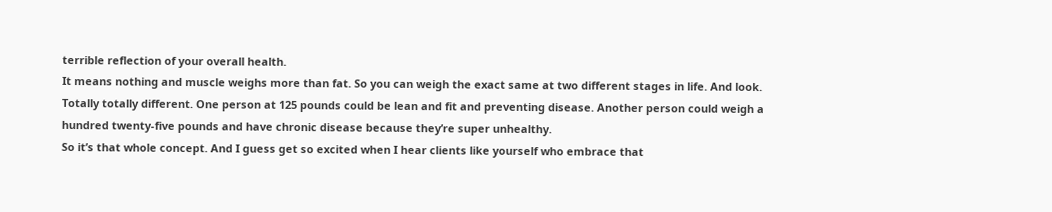terrible reflection of your overall health.
It means nothing and muscle weighs more than fat. So you can weigh the exact same at two different stages in life. And look. Totally totally different. One person at 125 pounds could be lean and fit and preventing disease. Another person could weigh a hundred twenty-five pounds and have chronic disease because they’re super unhealthy.
So it’s that whole concept. And I guess get so excited when I hear clients like yourself who embrace that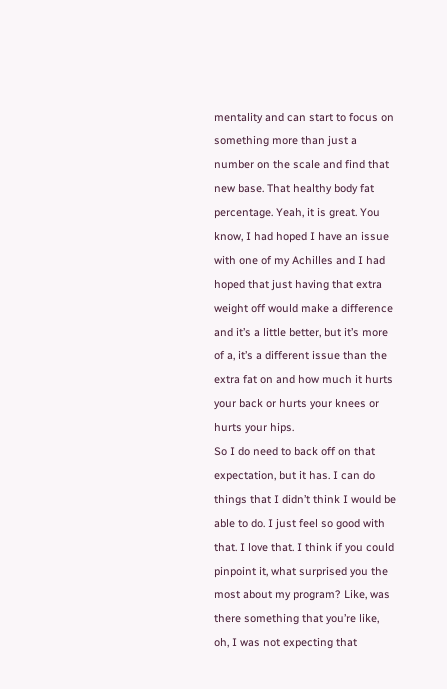mentality and can start to focus on something more than just a number on the scale and find that new base. That healthy body fat percentage. Yeah, it is great. You know, I had hoped I have an issue with one of my Achilles and I had hoped that just having that extra weight off would make a difference and it’s a little better, but it’s more of a, it’s a different issue than the extra fat on and how much it hurts your back or hurts your knees or hurts your hips.
So I do need to back off on that expectation, but it has. I can do things that I didn’t think I would be able to do. I just feel so good with that. I love that. I think if you could pinpoint it, what surprised you the most about my program? Like, was there something that you’re like, oh, I was not expecting that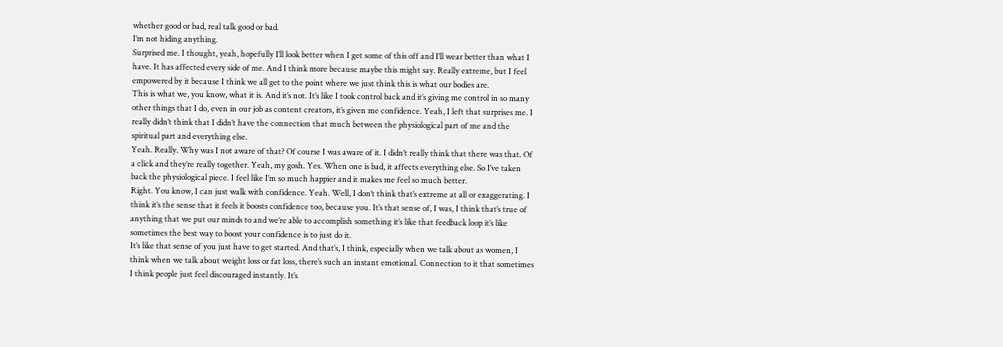whether good or bad, real talk good or bad.
I’m not hiding anything.
Surprised me. I thought, yeah, hopefully I’ll look better when I get some of this off and I’ll wear better than what I have. It has affected every side of me. And I think more because maybe this might say. Really extreme, but I feel empowered by it because I think we all get to the point where we just think this is what our bodies are.
This is what we, you know, what it is. And it’s not. It’s like I took control back and it’s giving me control in so many other things that I do, even in our job as content creators, it’s given me confidence. Yeah, I left that surprises me. I really didn’t think that I didn’t have the connection that much between the physiological part of me and the spiritual part and everything else.
Yeah. Really. Why was I not aware of that? Of course I was aware of it. I didn’t really think that there was that. Of a click and they’re really together. Yeah, my gosh. Yes. When one is bad, it affects everything else. So I’ve taken back the physiological piece. I feel like I’m so much happier and it makes me feel so much better.
Right. You know, I can just walk with confidence. Yeah. Well, I don’t think that’s extreme at all or exaggerating. I think it’s the sense that it feels it boosts confidence too, because you. It’s that sense of, I was, I think that’s true of anything that we put our minds to and we’re able to accomplish something it’s like that feedback loop it’s like sometimes the best way to boost your confidence is to just do it.
It’s like that sense of you just have to get started. And that’s, I think, especially when we talk about as women, I think when we talk about weight loss or fat loss, there’s such an instant emotional. Connection to it that sometimes I think people just feel discouraged instantly. It’s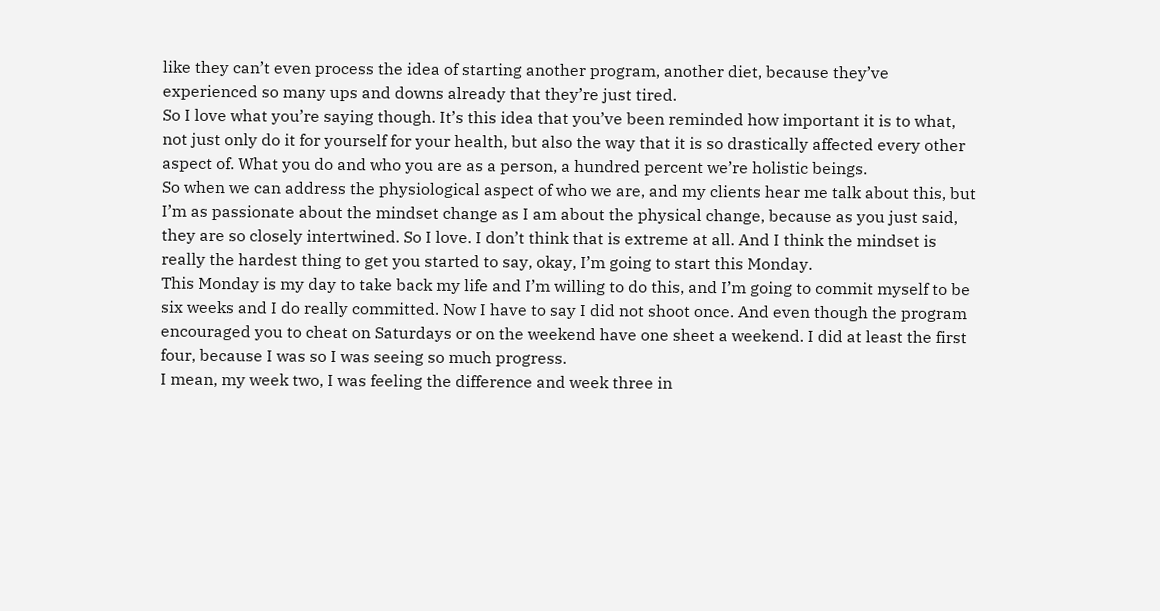like they can’t even process the idea of starting another program, another diet, because they’ve experienced so many ups and downs already that they’re just tired.
So I love what you’re saying though. It’s this idea that you’ve been reminded how important it is to what, not just only do it for yourself for your health, but also the way that it is so drastically affected every other aspect of. What you do and who you are as a person, a hundred percent we’re holistic beings.
So when we can address the physiological aspect of who we are, and my clients hear me talk about this, but I’m as passionate about the mindset change as I am about the physical change, because as you just said, they are so closely intertwined. So I love. I don’t think that is extreme at all. And I think the mindset is really the hardest thing to get you started to say, okay, I’m going to start this Monday.
This Monday is my day to take back my life and I’m willing to do this, and I’m going to commit myself to be six weeks and I do really committed. Now I have to say I did not shoot once. And even though the program encouraged you to cheat on Saturdays or on the weekend have one sheet a weekend. I did at least the first four, because I was so I was seeing so much progress.
I mean, my week two, I was feeling the difference and week three in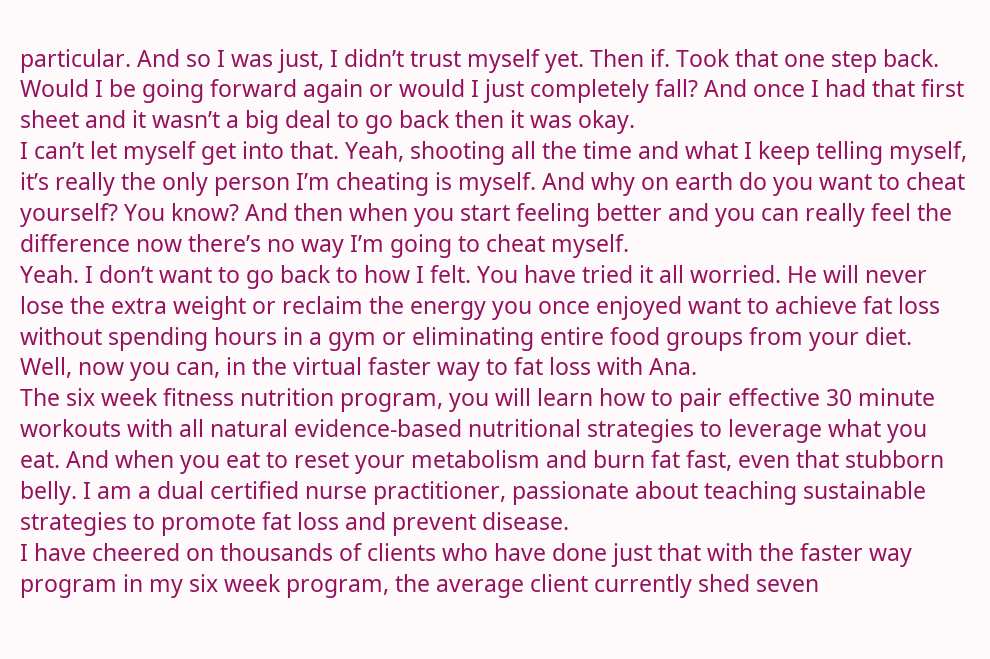particular. And so I was just, I didn’t trust myself yet. Then if. Took that one step back. Would I be going forward again or would I just completely fall? And once I had that first sheet and it wasn’t a big deal to go back then it was okay.
I can’t let myself get into that. Yeah, shooting all the time and what I keep telling myself, it’s really the only person I’m cheating is myself. And why on earth do you want to cheat yourself? You know? And then when you start feeling better and you can really feel the difference now there’s no way I’m going to cheat myself.
Yeah. I don’t want to go back to how I felt. You have tried it all worried. He will never lose the extra weight or reclaim the energy you once enjoyed want to achieve fat loss without spending hours in a gym or eliminating entire food groups from your diet. Well, now you can, in the virtual faster way to fat loss with Ana.
The six week fitness nutrition program, you will learn how to pair effective 30 minute workouts with all natural evidence-based nutritional strategies to leverage what you eat. And when you eat to reset your metabolism and burn fat fast, even that stubborn belly. I am a dual certified nurse practitioner, passionate about teaching sustainable strategies to promote fat loss and prevent disease.
I have cheered on thousands of clients who have done just that with the faster way program in my six week program, the average client currently shed seven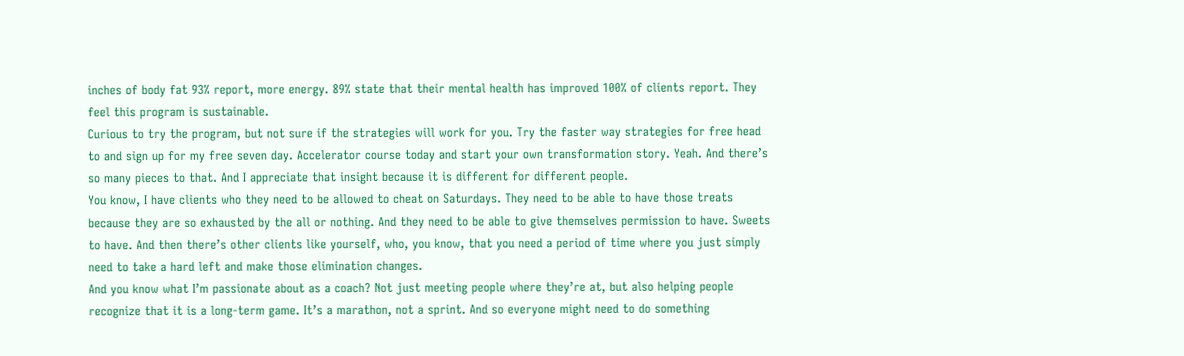inches of body fat 93% report, more energy. 89% state that their mental health has improved 100% of clients report. They feel this program is sustainable.
Curious to try the program, but not sure if the strategies will work for you. Try the faster way strategies for free head to and sign up for my free seven day. Accelerator course today and start your own transformation story. Yeah. And there’s so many pieces to that. And I appreciate that insight because it is different for different people.
You know, I have clients who they need to be allowed to cheat on Saturdays. They need to be able to have those treats because they are so exhausted by the all or nothing. And they need to be able to give themselves permission to have. Sweets to have. And then there’s other clients like yourself, who, you know, that you need a period of time where you just simply need to take a hard left and make those elimination changes.
And you know what I’m passionate about as a coach? Not just meeting people where they’re at, but also helping people recognize that it is a long-term game. It’s a marathon, not a sprint. And so everyone might need to do something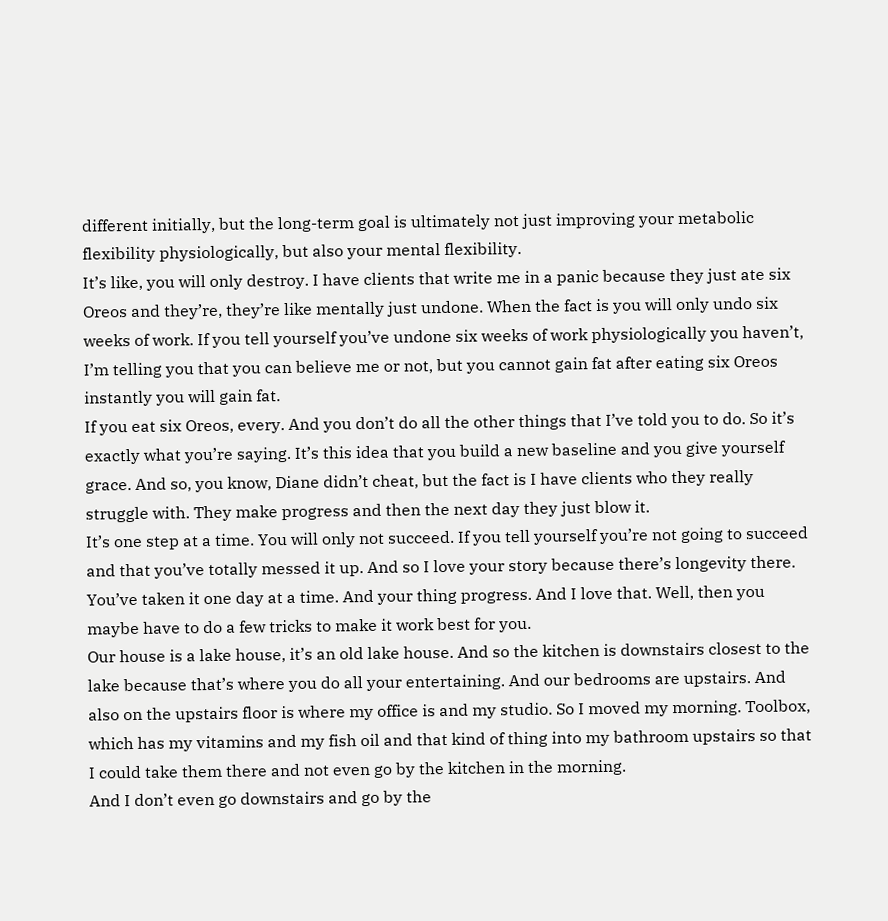different initially, but the long-term goal is ultimately not just improving your metabolic flexibility physiologically, but also your mental flexibility.
It’s like, you will only destroy. I have clients that write me in a panic because they just ate six Oreos and they’re, they’re like mentally just undone. When the fact is you will only undo six weeks of work. If you tell yourself you’ve undone six weeks of work physiologically you haven’t, I’m telling you that you can believe me or not, but you cannot gain fat after eating six Oreos instantly you will gain fat.
If you eat six Oreos, every. And you don’t do all the other things that I’ve told you to do. So it’s exactly what you’re saying. It’s this idea that you build a new baseline and you give yourself grace. And so, you know, Diane didn’t cheat, but the fact is I have clients who they really struggle with. They make progress and then the next day they just blow it.
It’s one step at a time. You will only not succeed. If you tell yourself you’re not going to succeed and that you’ve totally messed it up. And so I love your story because there’s longevity there. You’ve taken it one day at a time. And your thing progress. And I love that. Well, then you maybe have to do a few tricks to make it work best for you.
Our house is a lake house, it’s an old lake house. And so the kitchen is downstairs closest to the lake because that’s where you do all your entertaining. And our bedrooms are upstairs. And also on the upstairs floor is where my office is and my studio. So I moved my morning. Toolbox, which has my vitamins and my fish oil and that kind of thing into my bathroom upstairs so that I could take them there and not even go by the kitchen in the morning.
And I don’t even go downstairs and go by the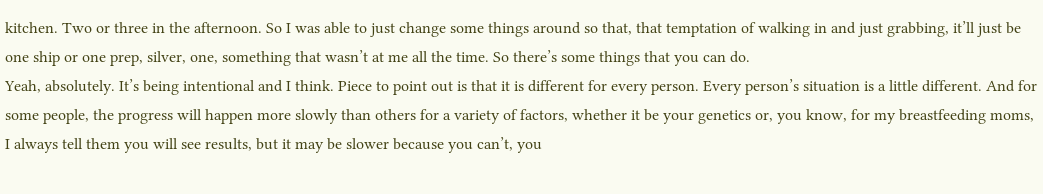kitchen. Two or three in the afternoon. So I was able to just change some things around so that, that temptation of walking in and just grabbing, it’ll just be one ship or one prep, silver, one, something that wasn’t at me all the time. So there’s some things that you can do.
Yeah, absolutely. It’s being intentional and I think. Piece to point out is that it is different for every person. Every person’s situation is a little different. And for some people, the progress will happen more slowly than others for a variety of factors, whether it be your genetics or, you know, for my breastfeeding moms, I always tell them you will see results, but it may be slower because you can’t, you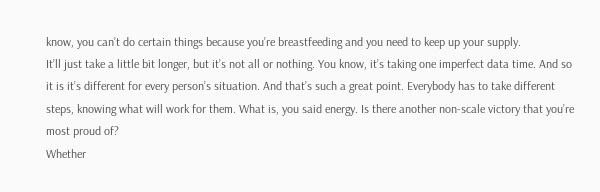know, you can’t do certain things because you’re breastfeeding and you need to keep up your supply.
It’ll just take a little bit longer, but it’s not all or nothing. You know, it’s taking one imperfect data time. And so it is it’s different for every person’s situation. And that’s such a great point. Everybody has to take different steps, knowing what will work for them. What is, you said energy. Is there another non-scale victory that you’re most proud of?
Whether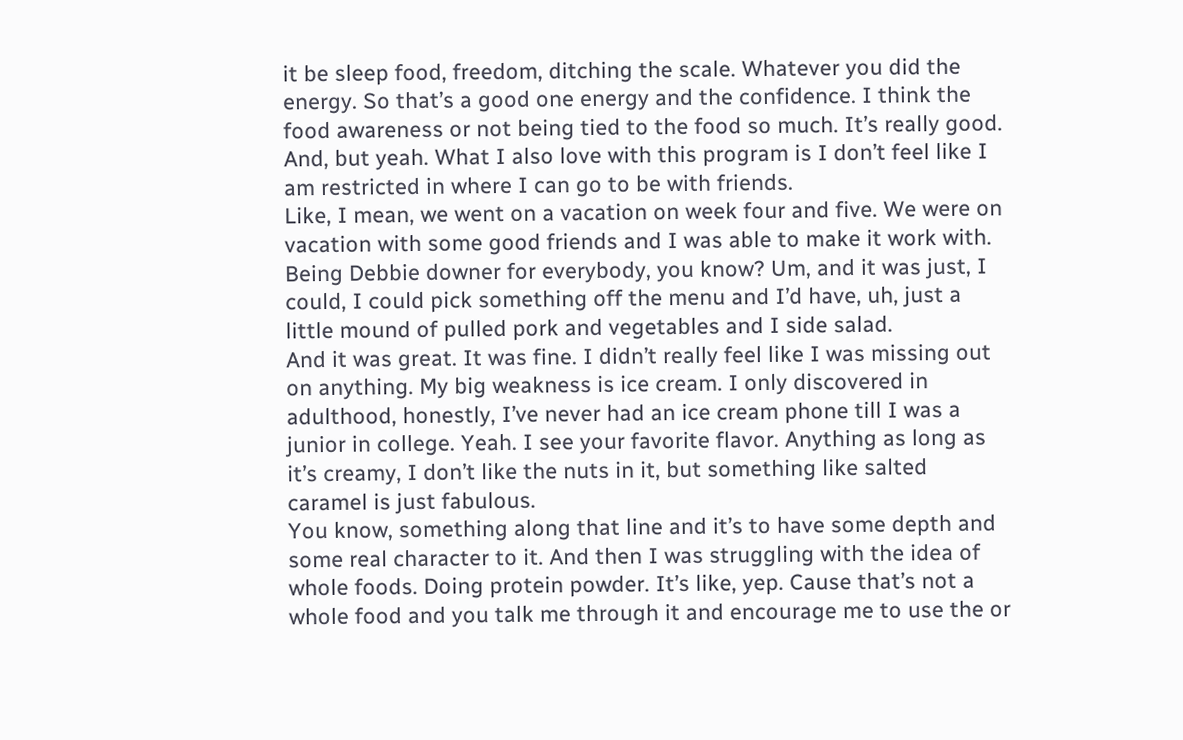it be sleep food, freedom, ditching the scale. Whatever you did the energy. So that’s a good one energy and the confidence. I think the food awareness or not being tied to the food so much. It’s really good. And, but yeah. What I also love with this program is I don’t feel like I am restricted in where I can go to be with friends.
Like, I mean, we went on a vacation on week four and five. We were on vacation with some good friends and I was able to make it work with. Being Debbie downer for everybody, you know? Um, and it was just, I could, I could pick something off the menu and I’d have, uh, just a little mound of pulled pork and vegetables and I side salad.
And it was great. It was fine. I didn’t really feel like I was missing out on anything. My big weakness is ice cream. I only discovered in adulthood, honestly, I’ve never had an ice cream phone till I was a junior in college. Yeah. I see your favorite flavor. Anything as long as it’s creamy, I don’t like the nuts in it, but something like salted caramel is just fabulous.
You know, something along that line and it’s to have some depth and some real character to it. And then I was struggling with the idea of whole foods. Doing protein powder. It’s like, yep. Cause that’s not a whole food and you talk me through it and encourage me to use the or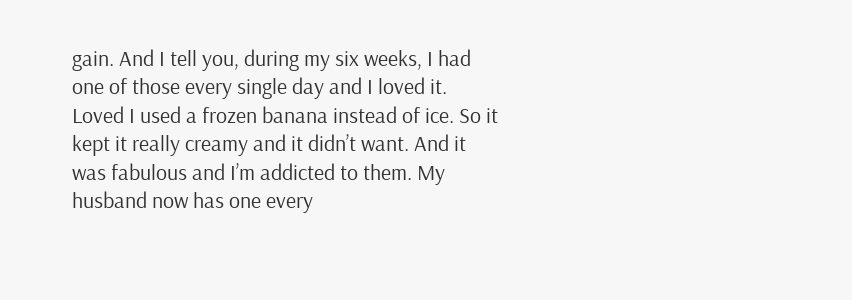gain. And I tell you, during my six weeks, I had one of those every single day and I loved it.
Loved I used a frozen banana instead of ice. So it kept it really creamy and it didn’t want. And it was fabulous and I’m addicted to them. My husband now has one every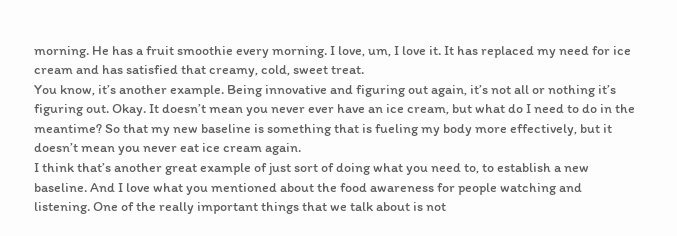morning. He has a fruit smoothie every morning. I love, um, I love it. It has replaced my need for ice cream and has satisfied that creamy, cold, sweet treat.
You know, it’s another example. Being innovative and figuring out again, it’s not all or nothing it’s figuring out. Okay. It doesn’t mean you never ever have an ice cream, but what do I need to do in the meantime? So that my new baseline is something that is fueling my body more effectively, but it doesn’t mean you never eat ice cream again.
I think that’s another great example of just sort of doing what you need to, to establish a new baseline. And I love what you mentioned about the food awareness for people watching and listening. One of the really important things that we talk about is not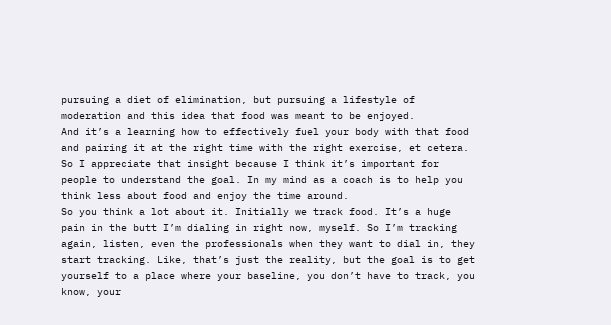pursuing a diet of elimination, but pursuing a lifestyle of moderation and this idea that food was meant to be enjoyed.
And it’s a learning how to effectively fuel your body with that food and pairing it at the right time with the right exercise, et cetera. So I appreciate that insight because I think it’s important for people to understand the goal. In my mind as a coach is to help you think less about food and enjoy the time around.
So you think a lot about it. Initially we track food. It’s a huge pain in the butt I’m dialing in right now, myself. So I’m tracking again, listen, even the professionals when they want to dial in, they start tracking. Like, that’s just the reality, but the goal is to get yourself to a place where your baseline, you don’t have to track, you know, your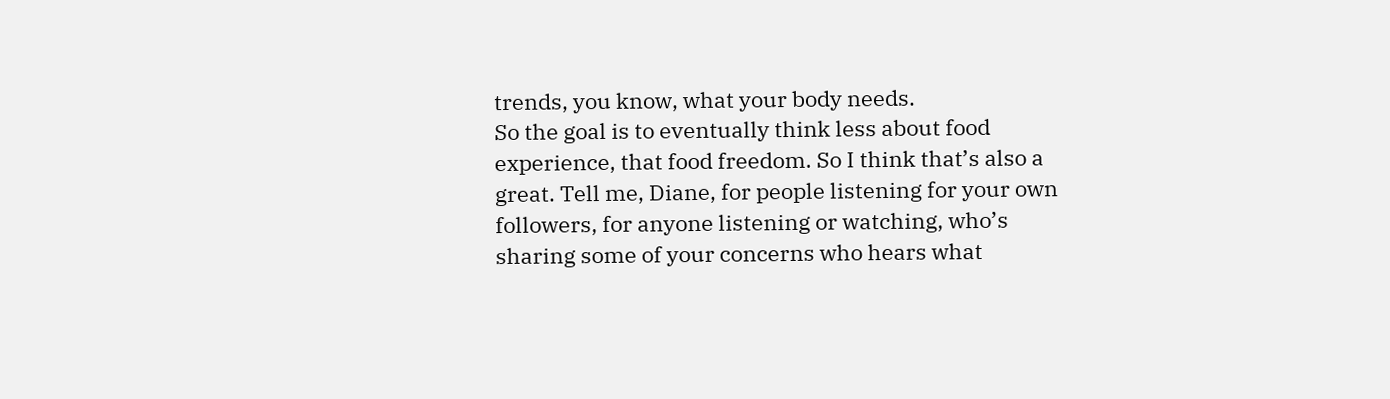trends, you know, what your body needs.
So the goal is to eventually think less about food experience, that food freedom. So I think that’s also a great. Tell me, Diane, for people listening for your own followers, for anyone listening or watching, who’s sharing some of your concerns who hears what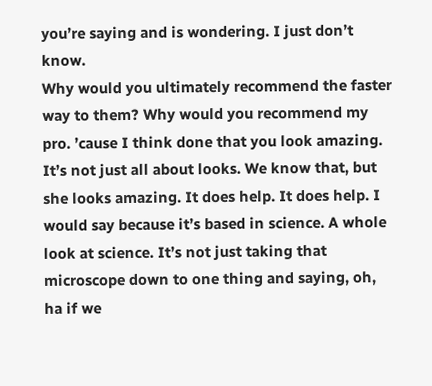you’re saying and is wondering. I just don’t know.
Why would you ultimately recommend the faster way to them? Why would you recommend my pro. ’cause I think done that you look amazing. It’s not just all about looks. We know that, but she looks amazing. It does help. It does help. I would say because it’s based in science. A whole look at science. It’s not just taking that microscope down to one thing and saying, oh, ha if we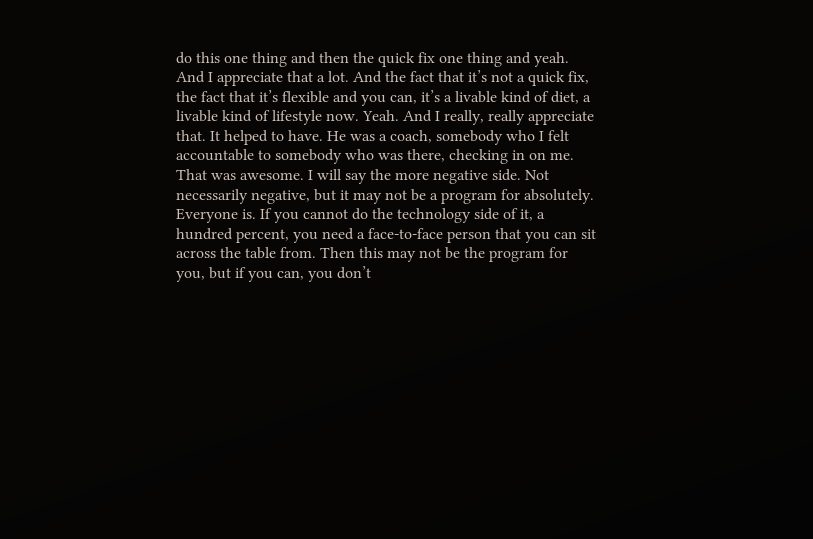do this one thing and then the quick fix one thing and yeah.
And I appreciate that a lot. And the fact that it’s not a quick fix, the fact that it’s flexible and you can, it’s a livable kind of diet, a livable kind of lifestyle now. Yeah. And I really, really appreciate that. It helped to have. He was a coach, somebody who I felt accountable to somebody who was there, checking in on me.
That was awesome. I will say the more negative side. Not necessarily negative, but it may not be a program for absolutely. Everyone is. If you cannot do the technology side of it, a hundred percent, you need a face-to-face person that you can sit across the table from. Then this may not be the program for you, but if you can, you don’t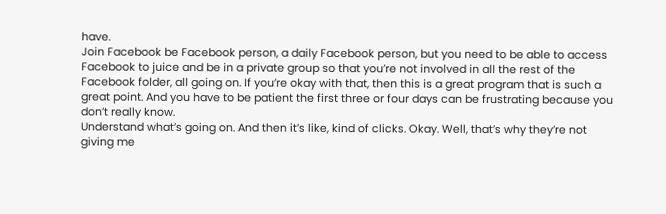have.
Join Facebook be Facebook person, a daily Facebook person, but you need to be able to access Facebook to juice and be in a private group so that you’re not involved in all the rest of the Facebook folder, all going on. If you’re okay with that, then this is a great program that is such a great point. And you have to be patient the first three or four days can be frustrating because you don’t really know.
Understand what’s going on. And then it’s like, kind of clicks. Okay. Well, that’s why they’re not giving me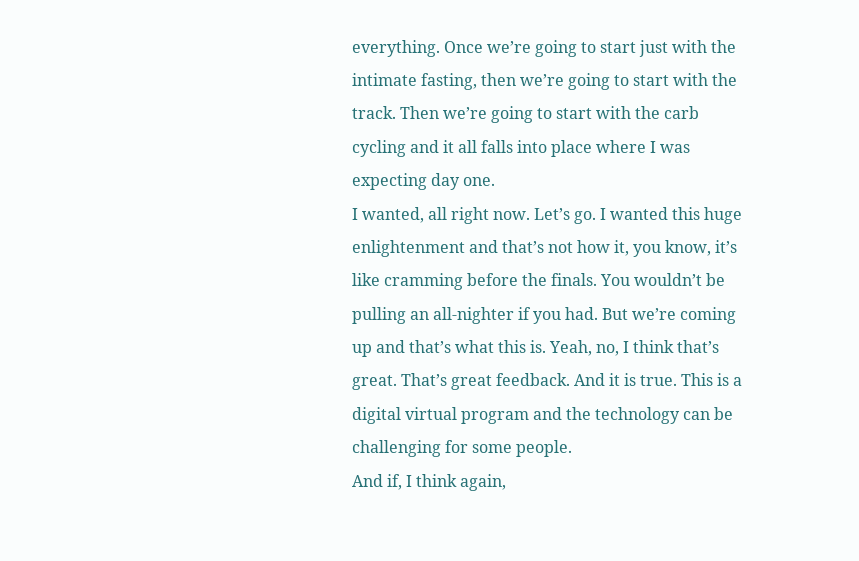everything. Once we’re going to start just with the intimate fasting, then we’re going to start with the track. Then we’re going to start with the carb cycling and it all falls into place where I was expecting day one.
I wanted, all right now. Let’s go. I wanted this huge enlightenment and that’s not how it, you know, it’s like cramming before the finals. You wouldn’t be pulling an all-nighter if you had. But we’re coming up and that’s what this is. Yeah, no, I think that’s great. That’s great feedback. And it is true. This is a digital virtual program and the technology can be challenging for some people.
And if, I think again,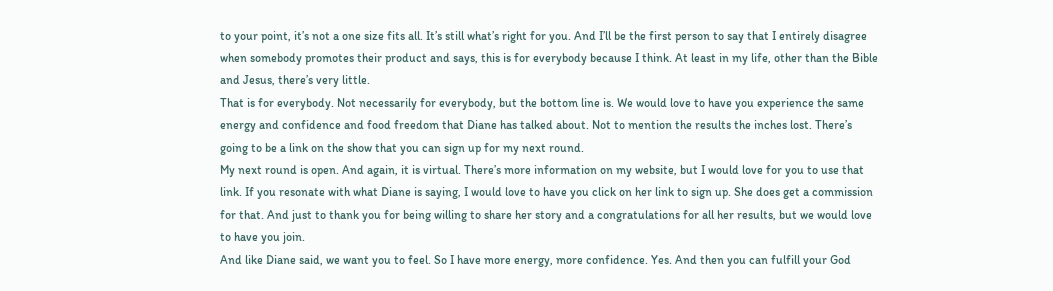to your point, it’s not a one size fits all. It’s still what’s right for you. And I’ll be the first person to say that I entirely disagree when somebody promotes their product and says, this is for everybody because I think. At least in my life, other than the Bible and Jesus, there’s very little.
That is for everybody. Not necessarily for everybody, but the bottom line is. We would love to have you experience the same energy and confidence and food freedom that Diane has talked about. Not to mention the results the inches lost. There’s going to be a link on the show that you can sign up for my next round.
My next round is open. And again, it is virtual. There’s more information on my website, but I would love for you to use that link. If you resonate with what Diane is saying, I would love to have you click on her link to sign up. She does get a commission for that. And just to thank you for being willing to share her story and a congratulations for all her results, but we would love to have you join.
And like Diane said, we want you to feel. So I have more energy, more confidence. Yes. And then you can fulfill your God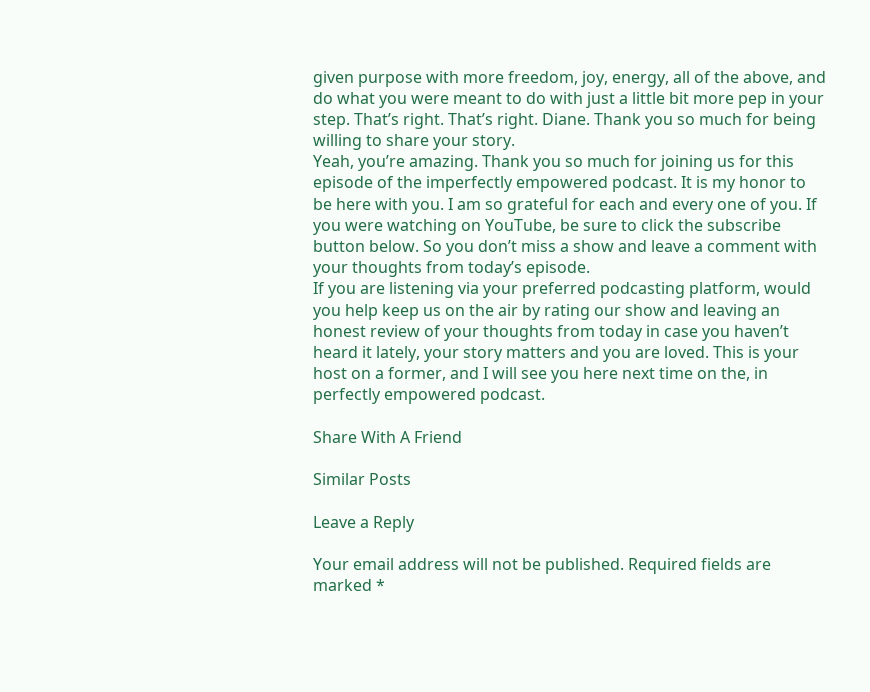given purpose with more freedom, joy, energy, all of the above, and do what you were meant to do with just a little bit more pep in your step. That’s right. That’s right. Diane. Thank you so much for being willing to share your story.
Yeah, you’re amazing. Thank you so much for joining us for this episode of the imperfectly empowered podcast. It is my honor to be here with you. I am so grateful for each and every one of you. If you were watching on YouTube, be sure to click the subscribe button below. So you don’t miss a show and leave a comment with your thoughts from today’s episode.
If you are listening via your preferred podcasting platform, would you help keep us on the air by rating our show and leaving an honest review of your thoughts from today in case you haven’t heard it lately, your story matters and you are loved. This is your host on a former, and I will see you here next time on the, in perfectly empowered podcast.

Share With A Friend

Similar Posts

Leave a Reply

Your email address will not be published. Required fields are marked *